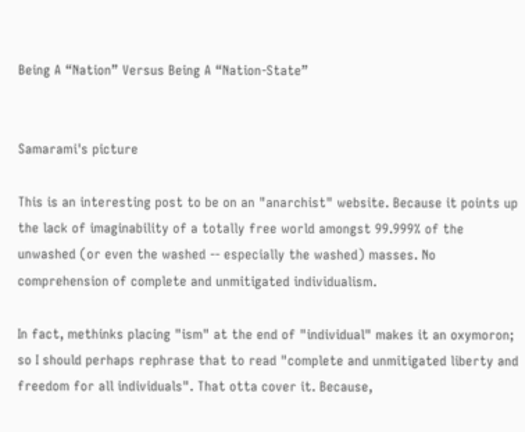Being A “Nation” Versus Being A “Nation-State”


Samarami's picture

This is an interesting post to be on an "anarchist" website. Because it points up the lack of imaginability of a totally free world amongst 99.999% of the unwashed (or even the washed -- especially the washed) masses. No comprehension of complete and unmitigated individualism.

In fact, methinks placing "ism" at the end of "individual" makes it an oxymoron; so I should perhaps rephrase that to read "complete and unmitigated liberty and freedom for all individuals". That otta cover it. Because,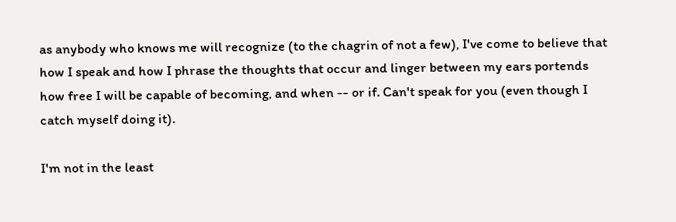as anybody who knows me will recognize (to the chagrin of not a few), I've come to believe that how I speak and how I phrase the thoughts that occur and linger between my ears portends how free I will be capable of becoming, and when -- or if. Can't speak for you (even though I catch myself doing it).

I'm not in the least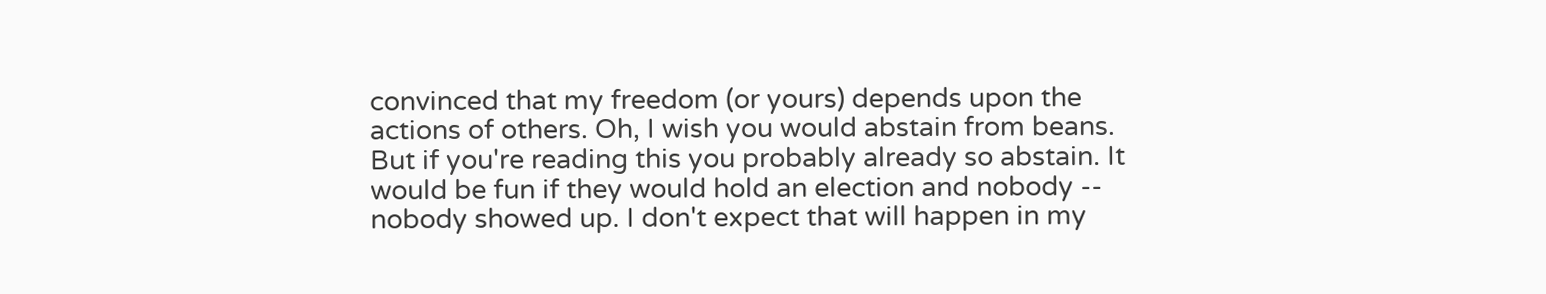convinced that my freedom (or yours) depends upon the actions of others. Oh, I wish you would abstain from beans. But if you're reading this you probably already so abstain. It would be fun if they would hold an election and nobody -- nobody showed up. I don't expect that will happen in my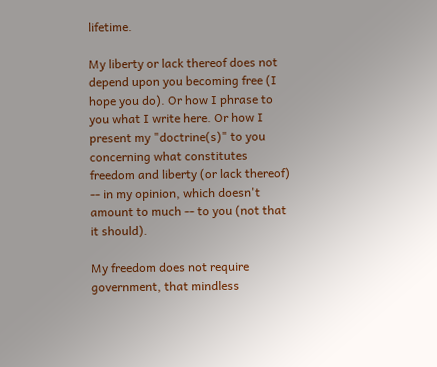lifetime.

My liberty or lack thereof does not depend upon you becoming free (I hope you do). Or how I phrase to you what I write here. Or how I present my "doctrine(s)" to you concerning what constitutes freedom and liberty (or lack thereof) -- in my opinion, which doesn't amount to much -- to you (not that it should).

My freedom does not require government, that mindless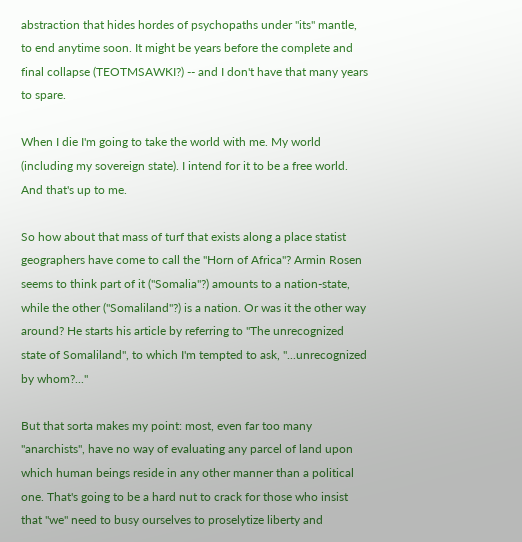abstraction that hides hordes of psychopaths under "its" mantle, to end anytime soon. It might be years before the complete and final collapse (TEOTMSAWKI?) -- and I don't have that many years to spare.

When I die I'm going to take the world with me. My world (including my sovereign state). I intend for it to be a free world. And that's up to me.

So how about that mass of turf that exists along a place statist geographers have come to call the "Horn of Africa"? Armin Rosen seems to think part of it ("Somalia"?) amounts to a nation-state, while the other ("Somaliland"?) is a nation. Or was it the other way around? He starts his article by referring to "The unrecognized state of Somaliland", to which I'm tempted to ask, "...unrecognized by whom?..."

But that sorta makes my point: most, even far too many "anarchists", have no way of evaluating any parcel of land upon which human beings reside in any other manner than a political one. That's going to be a hard nut to crack for those who insist that "we" need to busy ourselves to proselytize liberty and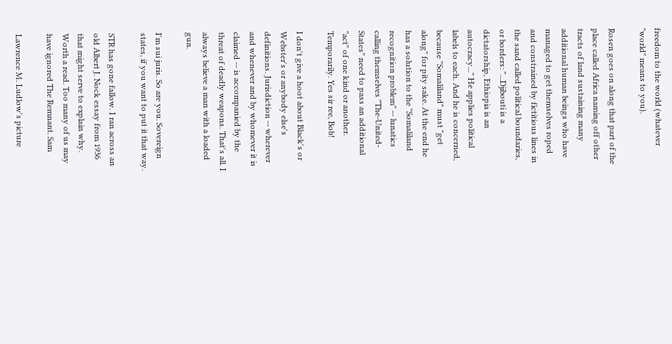freedom to the world (whatever "world" means to you).

Rosen goes on along that part of the place called Africa naming off other tracts of land sustaining many additional human beings who have managed to get themselves roped and constrained by fictitious lines in the sand called political boundaries, or borders: "...Djibouti is a dictatorship, Ethiopia is an autocracy..." He applies political labels to each. And he is concerned, because "Somaliland" must "get along" for pity sake. At the end he has a solution to the "Somaliland recognition problem" -- lunatics calling themselves "The-United-States" need to pass an additional "act" of one kind or another. Temporarily. Yes sir ree, Bob!

I don't give a hoot about Black's or Webster's or anybody else's definitions. Jurisdiction -- wherever and whenever and by whomever it is claimed -- is accompanied by the threat of deadly weapons. That's all. I always believe a man with a loaded gun.

I'm sui juris. So are you. Sovereign states, if you want to put it that way.

STR has gone fallow. I ran across an old Albert J. Nock essay from 1936 that might serve to explain why. Worth a read. Too many of us may have ignored The Remnant. Sam

Lawrence M. Ludlow's picture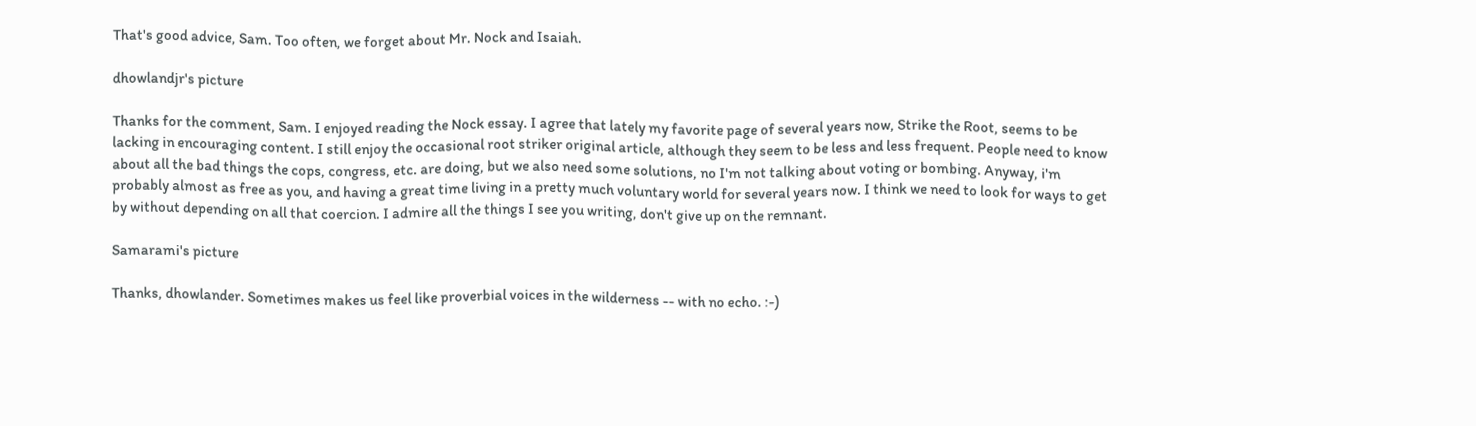That's good advice, Sam. Too often, we forget about Mr. Nock and Isaiah.

dhowlandjr's picture

Thanks for the comment, Sam. I enjoyed reading the Nock essay. I agree that lately my favorite page of several years now, Strike the Root, seems to be lacking in encouraging content. I still enjoy the occasional root striker original article, although they seem to be less and less frequent. People need to know about all the bad things the cops, congress, etc. are doing, but we also need some solutions, no I'm not talking about voting or bombing. Anyway, i'm probably almost as free as you, and having a great time living in a pretty much voluntary world for several years now. I think we need to look for ways to get by without depending on all that coercion. I admire all the things I see you writing, don't give up on the remnant.

Samarami's picture

Thanks, dhowlander. Sometimes makes us feel like proverbial voices in the wilderness -- with no echo. :-)